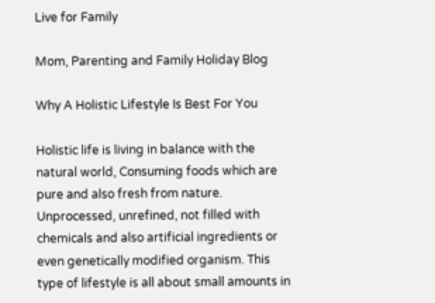Live for Family

Mom, Parenting and Family Holiday Blog

Why A Holistic Lifestyle Is Best For You

Holistic life is living in balance with the natural world, Consuming foods which are pure and also fresh from nature. Unprocessed, unrefined, not filled with chemicals and also artificial ingredients or even genetically modified organism. This type of lifestyle is all about small amounts in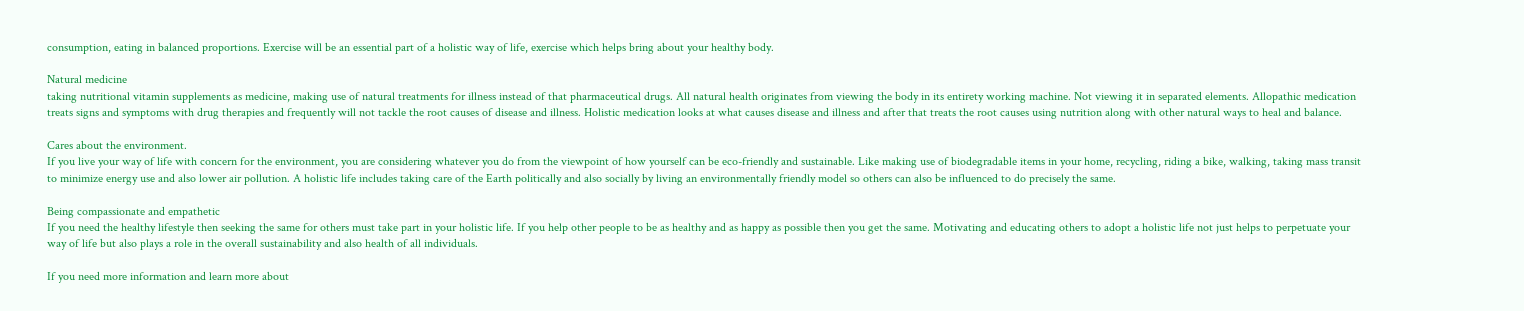consumption, eating in balanced proportions. Exercise will be an essential part of a holistic way of life, exercise which helps bring about your healthy body.

Natural medicine
taking nutritional vitamin supplements as medicine, making use of natural treatments for illness instead of that pharmaceutical drugs. All natural health originates from viewing the body in its entirety working machine. Not viewing it in separated elements. Allopathic medication treats signs and symptoms with drug therapies and frequently will not tackle the root causes of disease and illness. Holistic medication looks at what causes disease and illness and after that treats the root causes using nutrition along with other natural ways to heal and balance.

Cares about the environment.
If you live your way of life with concern for the environment, you are considering whatever you do from the viewpoint of how yourself can be eco-friendly and sustainable. Like making use of biodegradable items in your home, recycling, riding a bike, walking, taking mass transit to minimize energy use and also lower air pollution. A holistic life includes taking care of the Earth politically and also socially by living an environmentally friendly model so others can also be influenced to do precisely the same.

Being compassionate and empathetic
If you need the healthy lifestyle then seeking the same for others must take part in your holistic life. If you help other people to be as healthy and as happy as possible then you get the same. Motivating and educating others to adopt a holistic life not just helps to perpetuate your way of life but also plays a role in the overall sustainability and also health of all individuals.

If you need more information and learn more about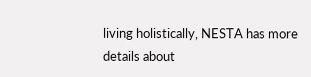living holistically, NESTA has more details about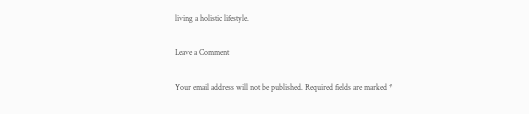living a holistic lifestyle.

Leave a Comment

Your email address will not be published. Required fields are marked *